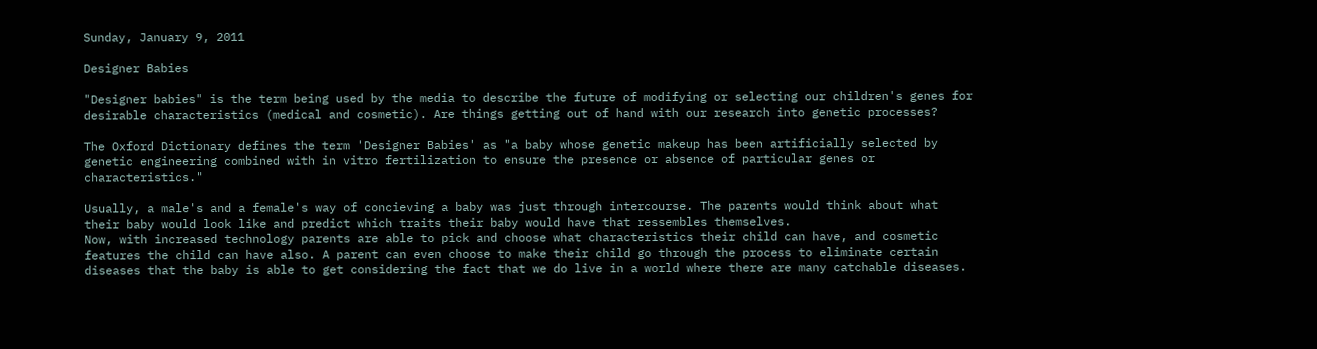Sunday, January 9, 2011

Designer Babies

"Designer babies" is the term being used by the media to describe the future of modifying or selecting our children's genes for desirable characteristics (medical and cosmetic). Are things getting out of hand with our research into genetic processes?

The Oxford Dictionary defines the term 'Designer Babies' as "a baby whose genetic makeup has been artificially selected by genetic engineering combined with in vitro fertilization to ensure the presence or absence of particular genes or characteristics."

Usually, a male's and a female's way of concieving a baby was just through intercourse. The parents would think about what their baby would look like and predict which traits their baby would have that ressembles themselves.
Now, with increased technology parents are able to pick and choose what characteristics their child can have, and cosmetic features the child can have also. A parent can even choose to make their child go through the process to eliminate certain diseases that the baby is able to get considering the fact that we do live in a world where there are many catchable diseases.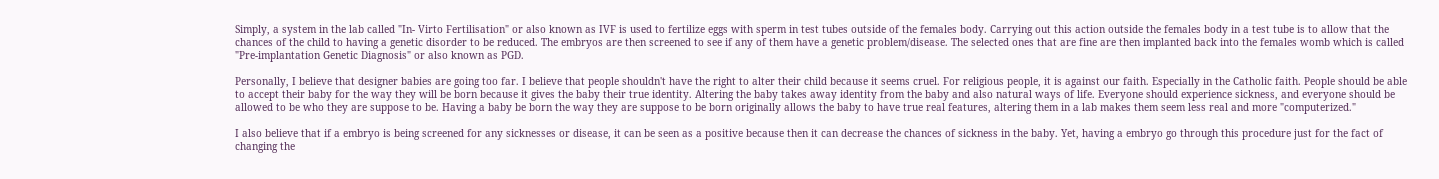Simply, a system in the lab called "In- Virto Fertilisation" or also known as IVF is used to fertilize eggs with sperm in test tubes outside of the females body. Carrying out this action outside the females body in a test tube is to allow that the chances of the child to having a genetic disorder to be reduced. The embryos are then screened to see if any of them have a genetic problem/disease. The selected ones that are fine are then implanted back into the females womb which is called "Pre-implantation Genetic Diagnosis" or also known as PGD.

Personally, I believe that designer babies are going too far. I believe that people shouldn't have the right to alter their child because it seems cruel. For religious people, it is against our faith. Especially in the Catholic faith. People should be able to accept their baby for the way they will be born because it gives the baby their true identity. Altering the baby takes away identity from the baby and also natural ways of life. Everyone should experience sickness, and everyone should be allowed to be who they are suppose to be. Having a baby be born the way they are suppose to be born originally allows the baby to have true real features, altering them in a lab makes them seem less real and more "computerized."

I also believe that if a embryo is being screened for any sicknesses or disease, it can be seen as a positive because then it can decrease the chances of sickness in the baby. Yet, having a embryo go through this procedure just for the fact of changing the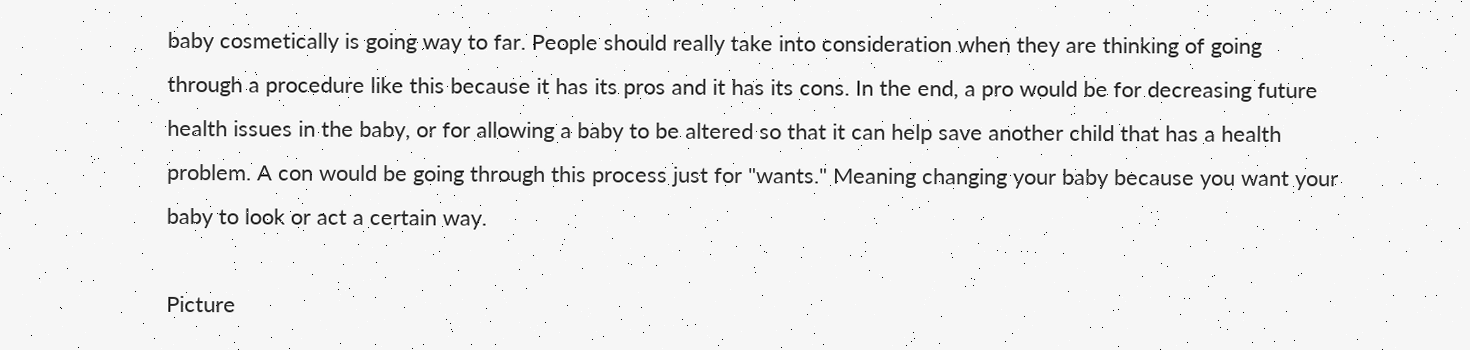baby cosmetically is going way to far. People should really take into consideration when they are thinking of going through a procedure like this because it has its pros and it has its cons. In the end, a pro would be for decreasing future health issues in the baby, or for allowing a baby to be altered so that it can help save another child that has a health problem. A con would be going through this process just for "wants." Meaning changing your baby because you want your baby to look or act a certain way.

Picture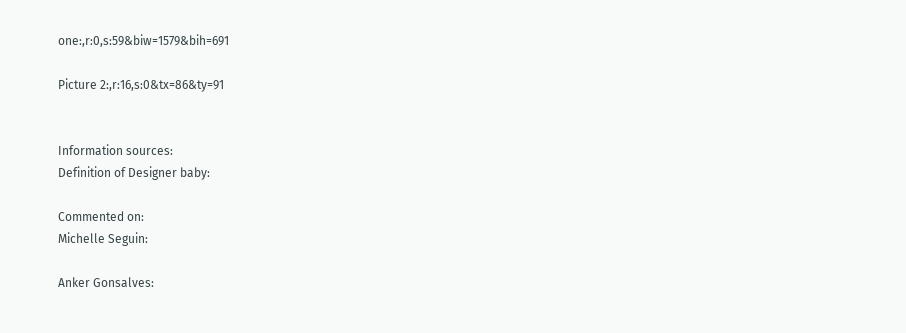one:,r:0,s:59&biw=1579&bih=691

Picture 2:,r:16,s:0&tx=86&ty=91


Information sources:
Definition of Designer baby:

Commented on:
Michelle Seguin:

Anker Gonsalves: